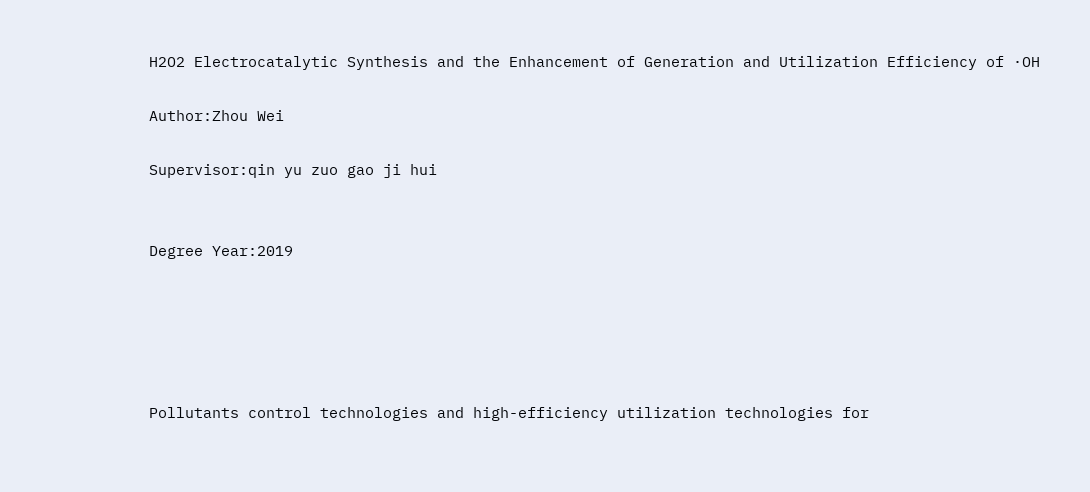H2O2 Electrocatalytic Synthesis and the Enhancement of Generation and Utilization Efficiency of ·OH

Author:Zhou Wei

Supervisor:qin yu zuo gao ji hui


Degree Year:2019





Pollutants control technologies and high-efficiency utilization technologies for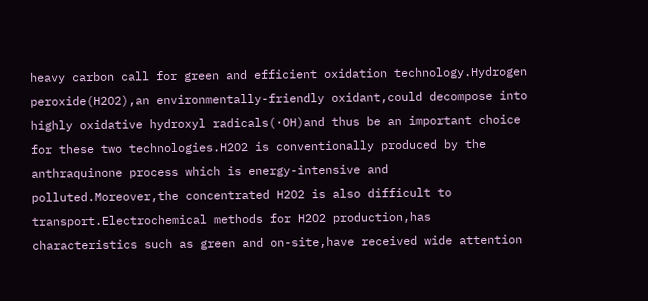heavy carbon call for green and efficient oxidation technology.Hydrogen peroxide(H2O2),an environmentally-friendly oxidant,could decompose into highly oxidative hydroxyl radicals(·OH)and thus be an important choice for these two technologies.H2O2 is conventionally produced by the anthraquinone process which is energy-intensive and polluted.Moreover,the concentrated H2O2 is also difficult to transport.Electrochemical methods for H2O2 production,has characteristics such as green and on-site,have received wide attention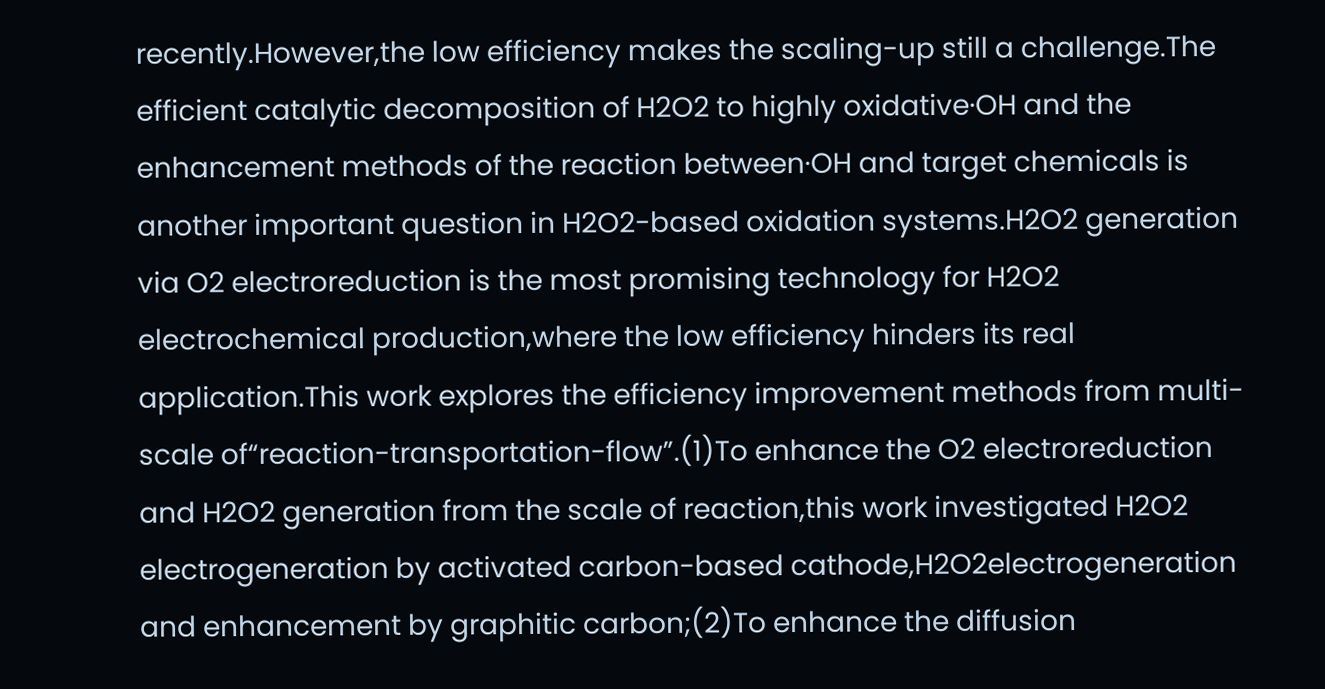recently.However,the low efficiency makes the scaling-up still a challenge.The efficient catalytic decomposition of H2O2 to highly oxidative·OH and the enhancement methods of the reaction between·OH and target chemicals is another important question in H2O2-based oxidation systems.H2O2 generation via O2 electroreduction is the most promising technology for H2O2 electrochemical production,where the low efficiency hinders its real application.This work explores the efficiency improvement methods from multi-scale of“reaction-transportation-flow”.(1)To enhance the O2 electroreduction and H2O2 generation from the scale of reaction,this work investigated H2O2 electrogeneration by activated carbon-based cathode,H2O2electrogeneration and enhancement by graphitic carbon;(2)To enhance the diffusion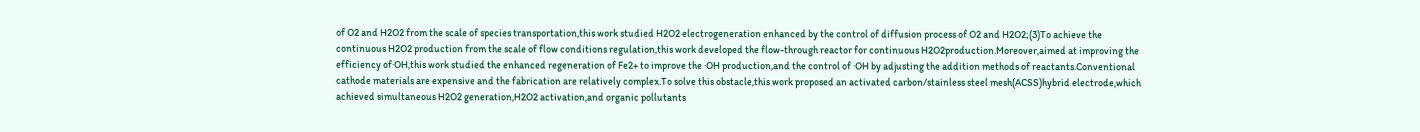of O2 and H2O2 from the scale of species transportation,this work studied H2O2 electrogeneration enhanced by the control of diffusion process of O2 and H2O2;(3)To achieve the continuous H2O2 production from the scale of flow conditions regulation,this work developed the flow-through reactor for continuous H2O2production.Moreover,aimed at improving the efficiency of·OH,this work studied the enhanced regeneration of Fe2+ to improve the ·OH production,and the control of ·OH by adjusting the addition methods of reactants.Conventional cathode materials are expensive and the fabrication are relatively complex.To solve this obstacle,this work proposed an activated carbon/stainless steel mesh(ACSS)hybrid electrode,which achieved simultaneous H2O2 generation,H2O2 activation,and organic pollutants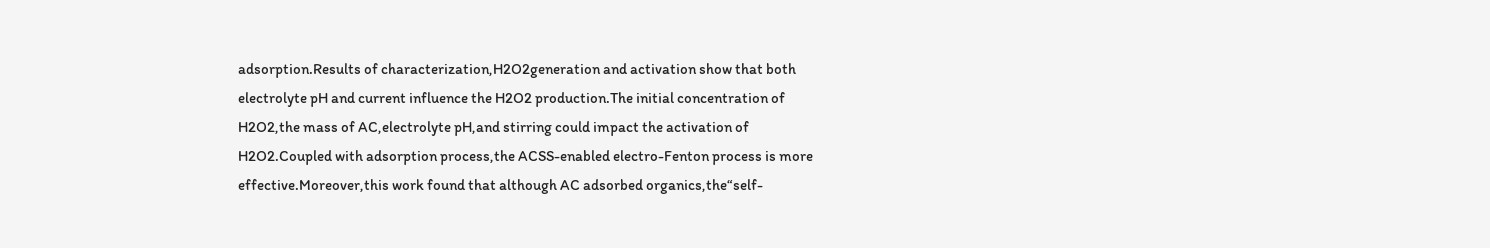adsorption.Results of characterization,H2O2generation and activation show that both electrolyte pH and current influence the H2O2 production.The initial concentration of H2O2,the mass of AC,electrolyte pH,and stirring could impact the activation of H2O2.Coupled with adsorption process,the ACSS-enabled electro-Fenton process is more effective.Moreover,this work found that although AC adsorbed organics,the“self-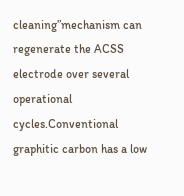cleaning”mechanism can regenerate the ACSS electrode over several operational cycles.Conventional graphitic carbon has a low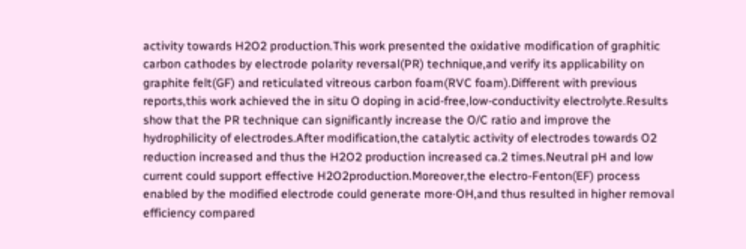activity towards H2O2 production.This work presented the oxidative modification of graphitic carbon cathodes by electrode polarity reversal(PR) technique,and verify its applicability on graphite felt(GF) and reticulated vitreous carbon foam(RVC foam).Different with previous reports,this work achieved the in situ O doping in acid-free,low-conductivity electrolyte.Results show that the PR technique can significantly increase the O/C ratio and improve the hydrophilicity of electrodes.After modification,the catalytic activity of electrodes towards O2 reduction increased and thus the H2O2 production increased ca.2 times.Neutral pH and low current could support effective H2O2production.Moreover,the electro-Fenton(EF) process enabled by the modified electrode could generate more·OH,and thus resulted in higher removal efficiency compared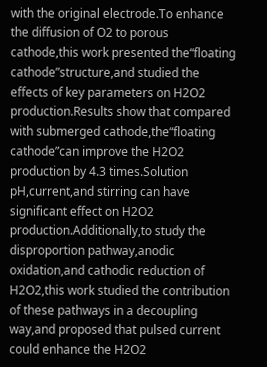with the original electrode.To enhance the diffusion of O2 to porous cathode,this work presented the“floating cathode”structure,and studied the effects of key parameters on H2O2 production.Results show that compared with submerged cathode,the“floating cathode”can improve the H2O2 production by 4.3 times.Solution pH,current,and stirring can have significant effect on H2O2 production.Additionally,to study the disproportion pathway,anodic oxidation,and cathodic reduction of H2O2,this work studied the contribution of these pathways in a decoupling way,and proposed that pulsed current could enhance the H2O2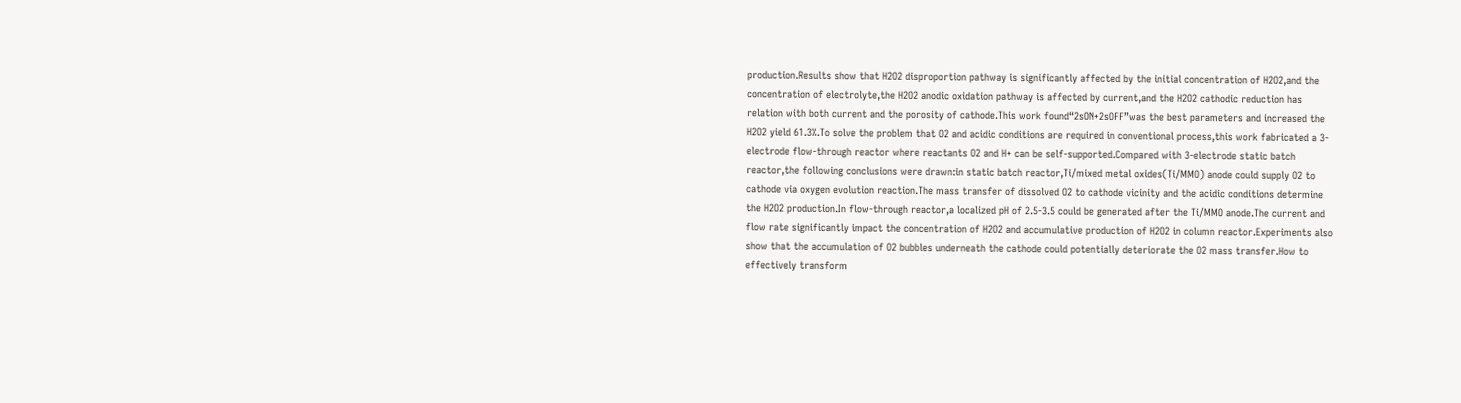production.Results show that H2O2 disproportion pathway is significantly affected by the initial concentration of H2O2,and the concentration of electrolyte,the H2O2 anodic oxidation pathway is affected by current,and the H2O2 cathodic reduction has relation with both current and the porosity of cathode.This work found“2sON+2sOFF”was the best parameters and increased the H2O2 yield 61.3%.To solve the problem that O2 and acidic conditions are required in conventional process,this work fabricated a 3-electrode flow-through reactor where reactants O2 and H+ can be self-supported.Compared with 3-electrode static batch reactor,the following conclusions were drawn:in static batch reactor,Ti/mixed metal oxides(Ti/MMO) anode could supply O2 to cathode via oxygen evolution reaction.The mass transfer of dissolved O2 to cathode vicinity and the acidic conditions determine the H2O2 production.In flow-through reactor,a localized pH of 2.5-3.5 could be generated after the Ti/MMO anode.The current and flow rate significantly impact the concentration of H2O2 and accumulative production of H2O2 in column reactor.Experiments also show that the accumulation of O2 bubbles underneath the cathode could potentially deteriorate the O2 mass transfer.How to effectively transform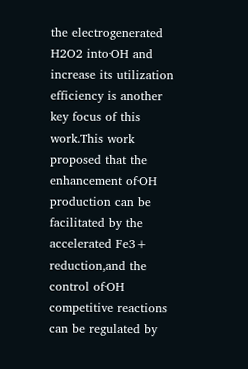the electrogenerated H2O2 into·OH and increase its utilization efficiency is another key focus of this work.This work proposed that the enhancement of·OH production can be facilitated by the accelerated Fe3+ reduction,and the control of·OH competitive reactions can be regulated by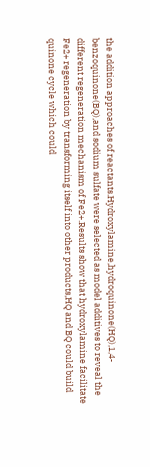the addition approaches of reactants.Hydroxylamine,hydroquinone(HQ),1,4-benzoquinone(BQ),and sodium sulfate were selected as model additives to reveal the different regeneration mechanism of Fe2+.Results show that hydroxylamine facilitate Fe2+ regeneration by transforming itself into other products,HQ and BQ could build quinone cycle which could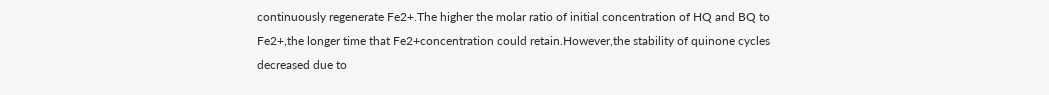continuously regenerate Fe2+.The higher the molar ratio of initial concentration of HQ and BQ to Fe2+,the longer time that Fe2+concentration could retain.However,the stability of quinone cycles decreased due to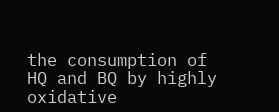the consumption of HQ and BQ by highly oxidative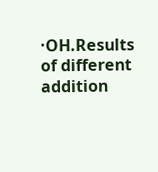·OH.Results of different addition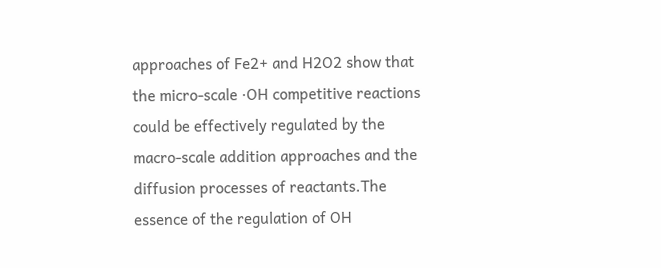approaches of Fe2+ and H2O2 show that the micro-scale ·OH competitive reactions could be effectively regulated by the macro-scale addition approaches and the diffusion processes of reactants.The essence of the regulation of OH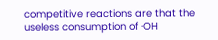competitive reactions are that the useless consumption of ·OH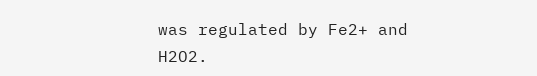was regulated by Fe2+ and H2O2.